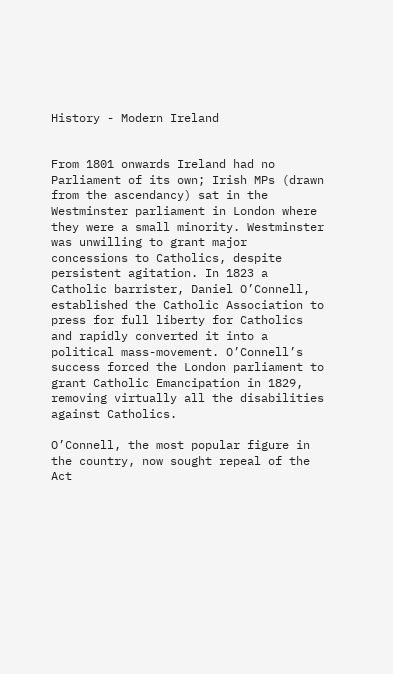History - Modern Ireland


From 1801 onwards Ireland had no Parliament of its own; Irish MPs (drawn from the ascendancy) sat in the Westminster parliament in London where they were a small minority. Westminster was unwilling to grant major concessions to Catholics, despite persistent agitation. In 1823 a Catholic barrister, Daniel O’Connell, established the Catholic Association to press for full liberty for Catholics and rapidly converted it into a political mass-movement. O’Connell’s success forced the London parliament to grant Catholic Emancipation in 1829, removing virtually all the disabilities against Catholics.

O’Connell, the most popular figure in the country, now sought repeal of the Act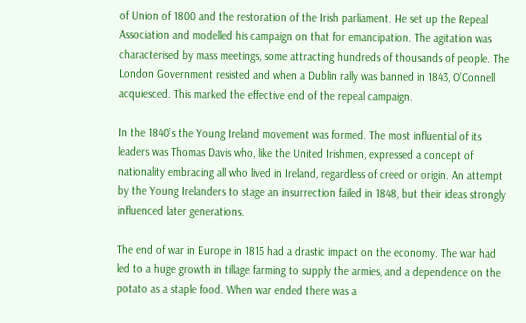of Union of 1800 and the restoration of the Irish parliament. He set up the Repeal Association and modelled his campaign on that for emancipation. The agitation was characterised by mass meetings, some attracting hundreds of thousands of people. The London Government resisted and when a Dublin rally was banned in 1843, O’Connell acquiesced. This marked the effective end of the repeal campaign.

In the 1840’s the Young Ireland movement was formed. The most influential of its leaders was Thomas Davis who, like the United Irishmen, expressed a concept of nationality embracing all who lived in Ireland, regardless of creed or origin. An attempt by the Young Irelanders to stage an insurrection failed in 1848, but their ideas strongly influenced later generations.

The end of war in Europe in 1815 had a drastic impact on the economy. The war had led to a huge growth in tillage farming to supply the armies, and a dependence on the potato as a staple food. When war ended there was a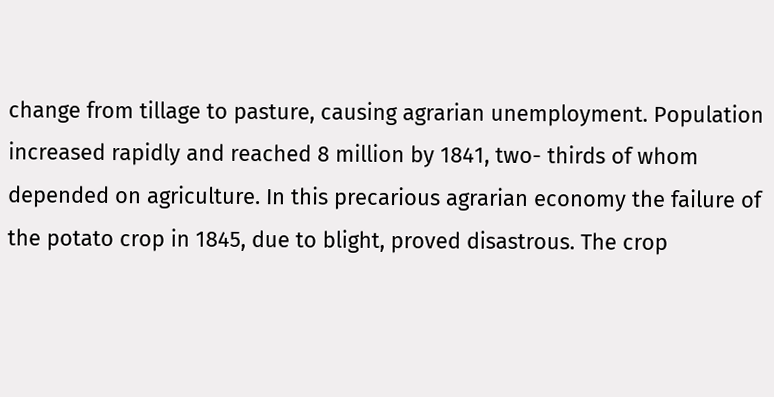change from tillage to pasture, causing agrarian unemployment. Population increased rapidly and reached 8 million by 1841, two- thirds of whom depended on agriculture. In this precarious agrarian economy the failure of the potato crop in 1845, due to blight, proved disastrous. The crop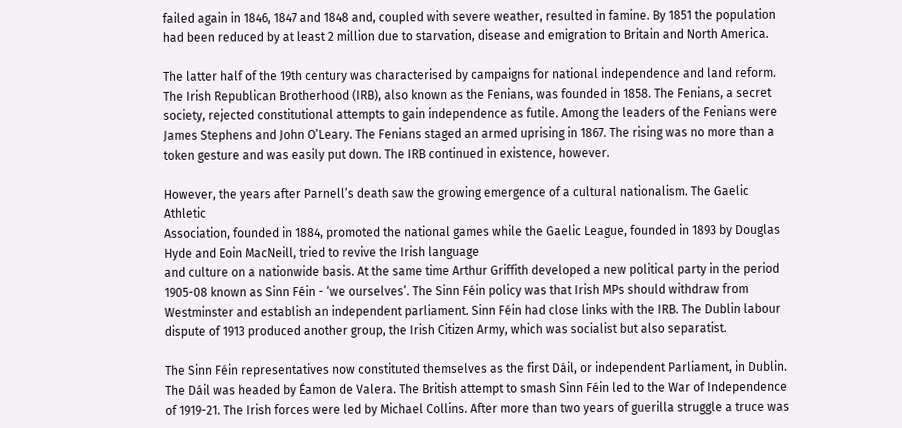failed again in 1846, 1847 and 1848 and, coupled with severe weather, resulted in famine. By 1851 the population had been reduced by at least 2 million due to starvation, disease and emigration to Britain and North America.

The latter half of the 19th century was characterised by campaigns for national independence and land reform. The Irish Republican Brotherhood (IRB), also known as the Fenians, was founded in 1858. The Fenians, a secret society, rejected constitutional attempts to gain independence as futile. Among the leaders of the Fenians were James Stephens and John O’Leary. The Fenians staged an armed uprising in 1867. The rising was no more than a token gesture and was easily put down. The IRB continued in existence, however.

However, the years after Parnell’s death saw the growing emergence of a cultural nationalism. The Gaelic Athletic
Association, founded in 1884, promoted the national games while the Gaelic League, founded in 1893 by Douglas Hyde and Eoin MacNeill, tried to revive the Irish language
and culture on a nationwide basis. At the same time Arthur Griffith developed a new political party in the period 1905-08 known as Sinn Féin - ‘we ourselves’. The Sinn Féin policy was that Irish MPs should withdraw from Westminster and establish an independent parliament. Sinn Féin had close links with the IRB. The Dublin labour dispute of 1913 produced another group, the Irish Citizen Army, which was socialist but also separatist.

The Sinn Féin representatives now constituted themselves as the first Dáil, or independent Parliament, in Dublin. The Dáil was headed by Éamon de Valera. The British attempt to smash Sinn Féin led to the War of Independence of 1919-21. The Irish forces were led by Michael Collins. After more than two years of guerilla struggle a truce was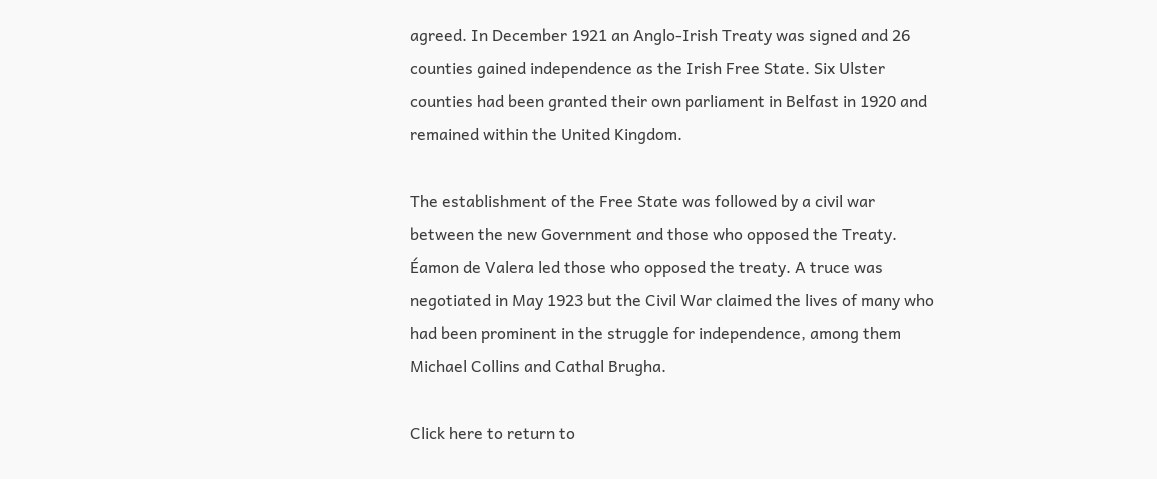agreed. In December 1921 an Anglo-Irish Treaty was signed and 26 counties gained independence as the Irish Free State. Six Ulster counties had been granted their own parliament in Belfast in 1920 and remained within the United Kingdom.

The establishment of the Free State was followed by a civil war between the new Government and those who opposed the Treaty. Éamon de Valera led those who opposed the treaty. A truce was negotiated in May 1923 but the Civil War claimed the lives of many who had been prominent in the struggle for independence, among them Michael Collins and Cathal Brugha.

Click here to return to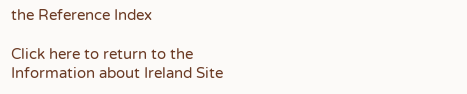the Reference Index

Click here to return to the
Information about Ireland Site